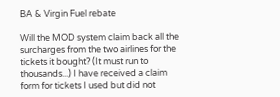BA & Virgin Fuel rebate

Will the MOD system claim back all the surcharges from the two airlines for the tickets it bought? (It must run to thousands...) I have received a claim form for tickets I used but did not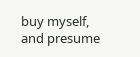buy myself, and presume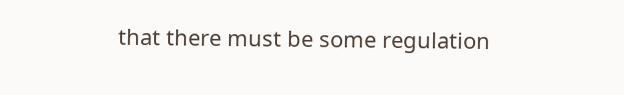that there must be some regulation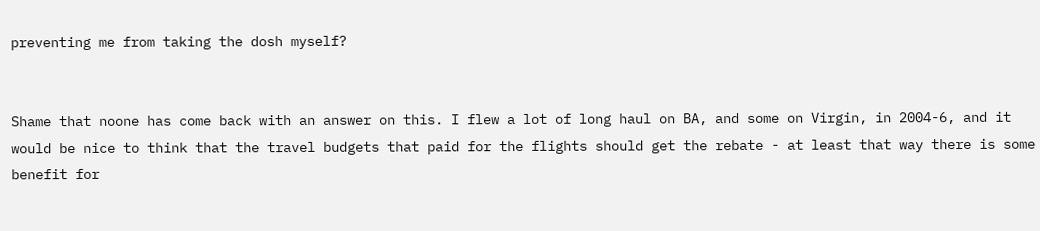preventing me from taking the dosh myself?


Shame that noone has come back with an answer on this. I flew a lot of long haul on BA, and some on Virgin, in 2004-6, and it would be nice to think that the travel budgets that paid for the flights should get the rebate - at least that way there is some benefit for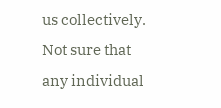us collectively. Not sure that any individual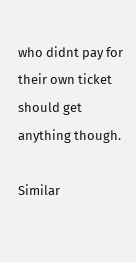who didnt pay for their own ticket should get anything though.

Similar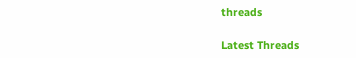threads

Latest Threads